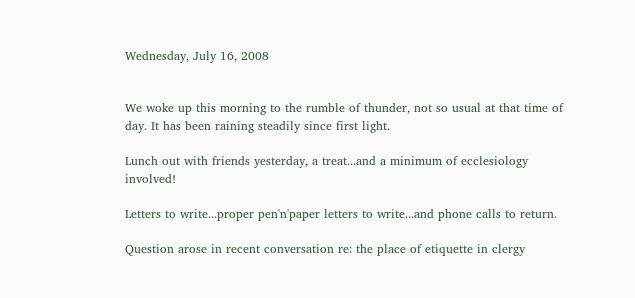Wednesday, July 16, 2008


We woke up this morning to the rumble of thunder, not so usual at that time of day. It has been raining steadily since first light.

Lunch out with friends yesterday, a treat...and a minimum of ecclesiology involved!

Letters to write...proper pen'n'paper letters to write...and phone calls to return.

Question arose in recent conversation re: the place of etiquette in clergy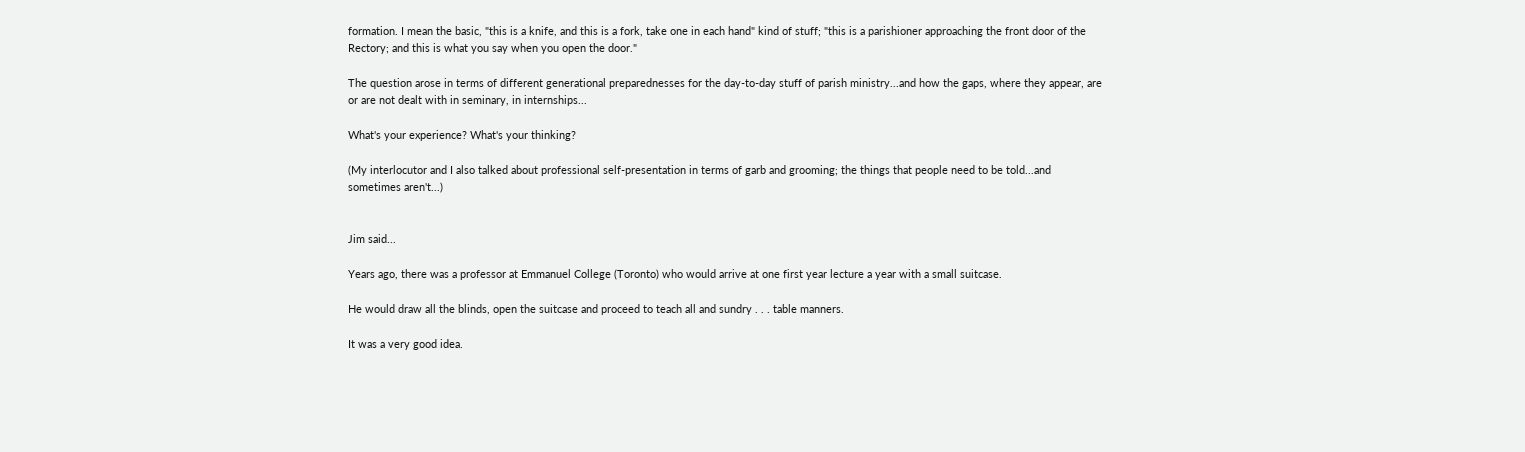formation. I mean the basic, "this is a knife, and this is a fork, take one in each hand" kind of stuff; "this is a parishioner approaching the front door of the Rectory; and this is what you say when you open the door."

The question arose in terms of different generational preparednesses for the day-to-day stuff of parish ministry...and how the gaps, where they appear, are or are not dealt with in seminary, in internships...

What's your experience? What's your thinking?

(My interlocutor and I also talked about professional self-presentation in terms of garb and grooming; the things that people need to be told...and sometimes aren't...)


Jim said...

Years ago, there was a professor at Emmanuel College (Toronto) who would arrive at one first year lecture a year with a small suitcase.

He would draw all the blinds, open the suitcase and proceed to teach all and sundry . . . table manners.

It was a very good idea.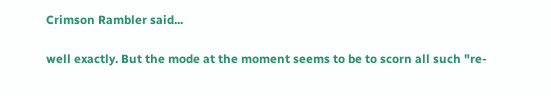Crimson Rambler said...

well exactly. But the mode at the moment seems to be to scorn all such "re-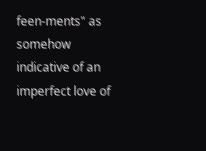feen-ments" as somehow indicative of an imperfect love of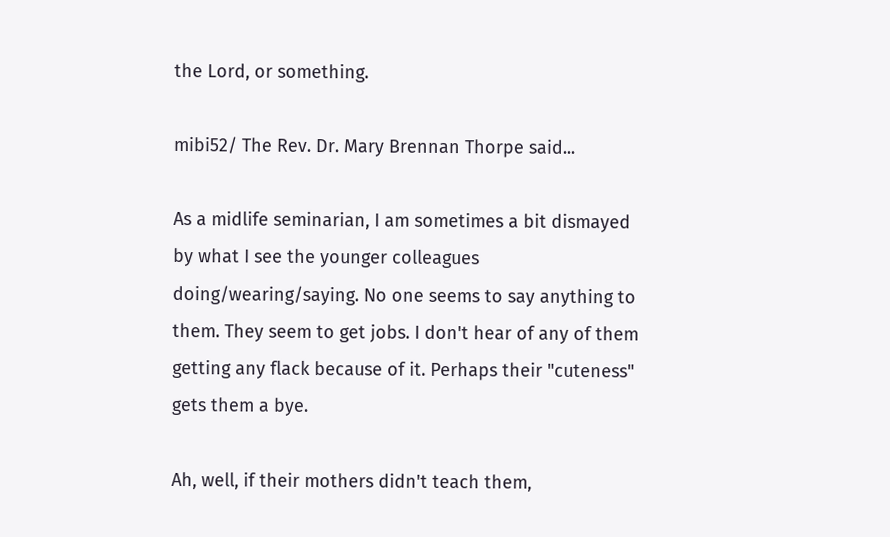the Lord, or something.

mibi52/ The Rev. Dr. Mary Brennan Thorpe said...

As a midlife seminarian, I am sometimes a bit dismayed by what I see the younger colleagues doing/wearing/saying. No one seems to say anything to them. They seem to get jobs. I don't hear of any of them getting any flack because of it. Perhaps their "cuteness" gets them a bye.

Ah, well, if their mothers didn't teach them,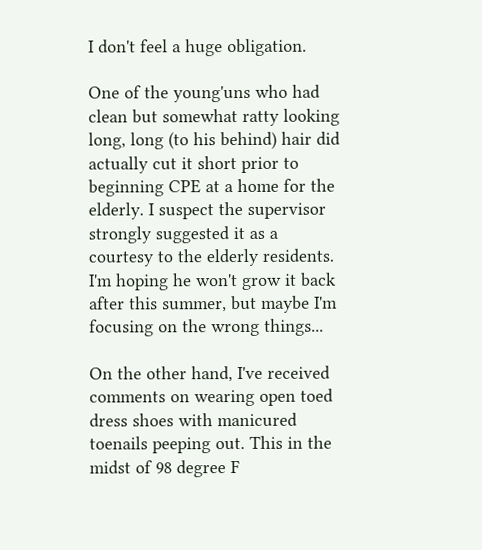I don't feel a huge obligation.

One of the young'uns who had clean but somewhat ratty looking long, long (to his behind) hair did actually cut it short prior to beginning CPE at a home for the elderly. I suspect the supervisor strongly suggested it as a courtesy to the elderly residents. I'm hoping he won't grow it back after this summer, but maybe I'm focusing on the wrong things...

On the other hand, I've received comments on wearing open toed dress shoes with manicured toenails peeping out. This in the midst of 98 degree F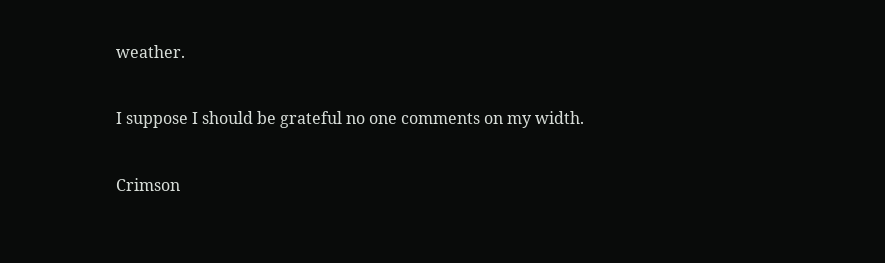weather.

I suppose I should be grateful no one comments on my width.

Crimson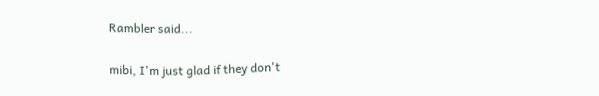Rambler said...

mibi, I'm just glad if they don't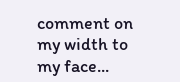comment on my width to my face...